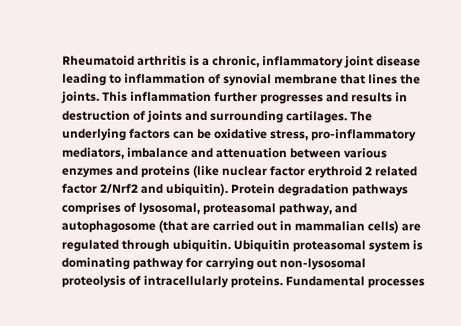Rheumatoid arthritis is a chronic, inflammatory joint disease leading to inflammation of synovial membrane that lines the joints. This inflammation further progresses and results in destruction of joints and surrounding cartilages. The underlying factors can be oxidative stress, pro-inflammatory mediators, imbalance and attenuation between various enzymes and proteins (like nuclear factor erythroid 2 related factor 2/Nrf2 and ubiquitin). Protein degradation pathways comprises of lysosomal, proteasomal pathway, and autophagosome (that are carried out in mammalian cells) are regulated through ubiquitin. Ubiquitin proteasomal system is dominating pathway for carrying out non-lysosomal proteolysis of intracellularly proteins. Fundamental processes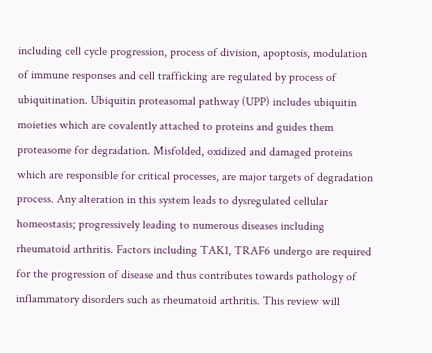including cell cycle progression, process of division, apoptosis, modulation of immune responses and cell trafficking are regulated by process of ubiquitination. Ubiquitin proteasomal pathway (UPP) includes ubiquitin moieties which are covalently attached to proteins and guides them proteasome for degradation. Misfolded, oxidized and damaged proteins which are responsible for critical processes, are major targets of degradation process. Any alteration in this system leads to dysregulated cellular homeostasis; progressively leading to numerous diseases including rheumatoid arthritis. Factors including TAK1, TRAF6 undergo are required for the progression of disease and thus contributes towards pathology of inflammatory disorders such as rheumatoid arthritis. This review will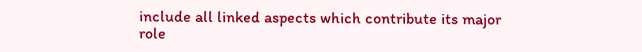include all linked aspects which contribute its major role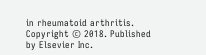in rheumatoid arthritis.
Copyright © 2018. Published by Elsevier Inc.